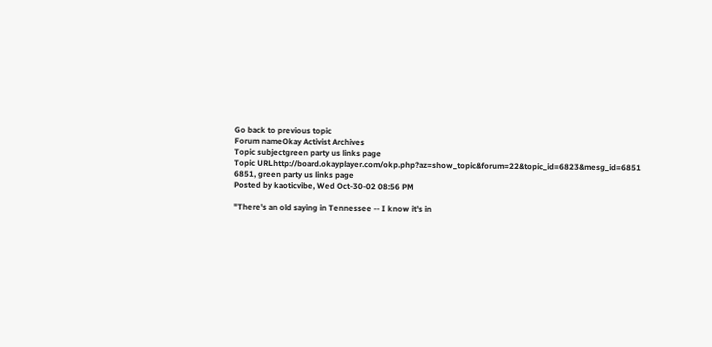Go back to previous topic
Forum nameOkay Activist Archives
Topic subjectgreen party us links page
Topic URLhttp://board.okayplayer.com/okp.php?az=show_topic&forum=22&topic_id=6823&mesg_id=6851
6851, green party us links page
Posted by kaoticvibe, Wed Oct-30-02 08:56 PM

"There's an old saying in Tennessee -- I know it's in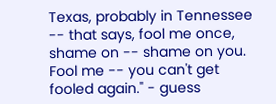Texas, probably in Tennessee -- that says, fool me once, shame on -- shame on you. Fool me -- you can't get fooled again." - guess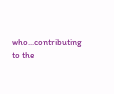who...contributing to the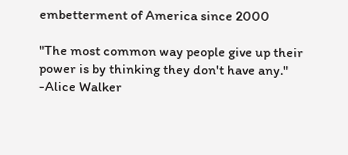embetterment of America since 2000

"The most common way people give up their power is by thinking they don't have any." -Alice Walker